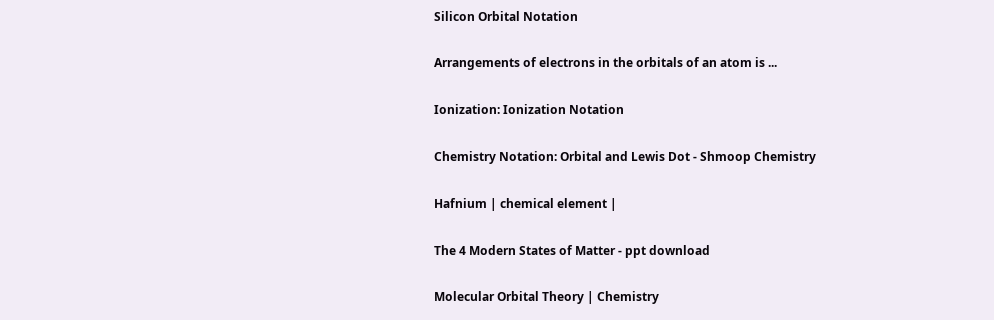Silicon Orbital Notation

Arrangements of electrons in the orbitals of an atom is ...

Ionization: Ionization Notation

Chemistry Notation: Orbital and Lewis Dot - Shmoop Chemistry

Hafnium | chemical element |

The 4 Modern States of Matter - ppt download

Molecular Orbital Theory | Chemistry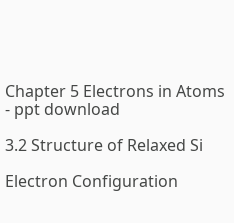Chapter 5 Electrons in Atoms - ppt download

3.2 Structure of Relaxed Si

Electron Configuration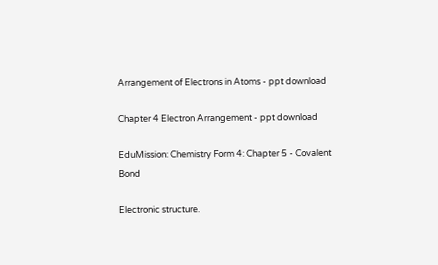Arrangement of Electrons in Atoms - ppt download

Chapter 4 Electron Arrangement - ppt download

EduMission: Chemistry Form 4: Chapter 5 - Covalent Bond

Electronic structure.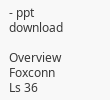- ppt download

Overview Foxconn Ls 36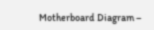Motherboard Diagram –